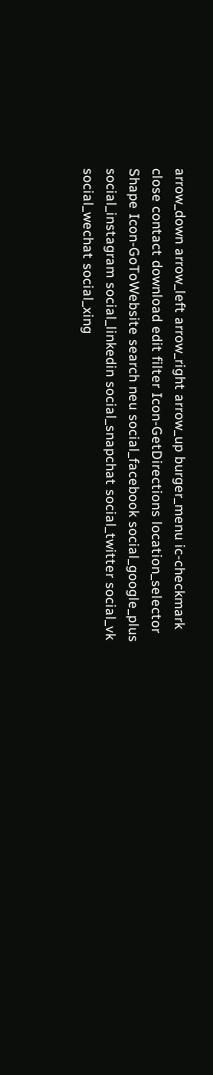arrow_down arrow_left arrow_right arrow_up burger_menu ic-checkmark close contact download edit filter Icon-GetDirections location_selector Shape Icon-GoToWebsite search neu social_facebook social_google_plus social_instagram social_linkedin social_snapchat social_twitter social_vk social_wechat social_xing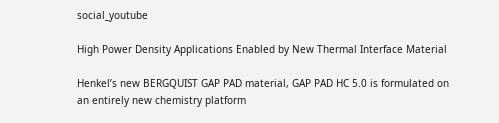social_youtube

High Power Density Applications Enabled by New Thermal Interface Material

Henkel’s new BERGQUIST GAP PAD material, GAP PAD HC 5.0 is formulated on an entirely new chemistry platform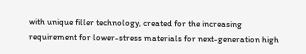with unique filler technology, created for the increasing requirement for lower-stress materials for next-generation high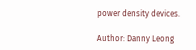power density devices.

Author: Danny Leong